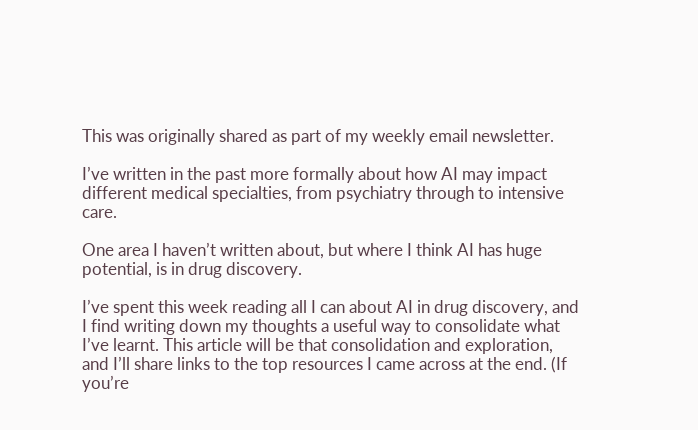This was originally shared as part of my weekly email newsletter.

I’ve written in the past more formally about how AI may impact different medical specialties, from psychiatry through to intensive care.

One area I haven’t written about, but where I think AI has huge potential, is in drug discovery.

I’ve spent this week reading all I can about AI in drug discovery, and I find writing down my thoughts a useful way to consolidate what I’ve learnt. This article will be that consolidation and exploration, and I’ll share links to the top resources I came across at the end. (If you’re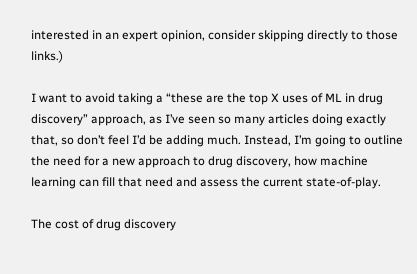interested in an expert opinion, consider skipping directly to those links.)

I want to avoid taking a “these are the top X uses of ML in drug discovery” approach, as I’ve seen so many articles doing exactly that, so don’t feel I’d be adding much. Instead, I’m going to outline the need for a new approach to drug discovery, how machine learning can fill that need and assess the current state-of-play.

The cost of drug discovery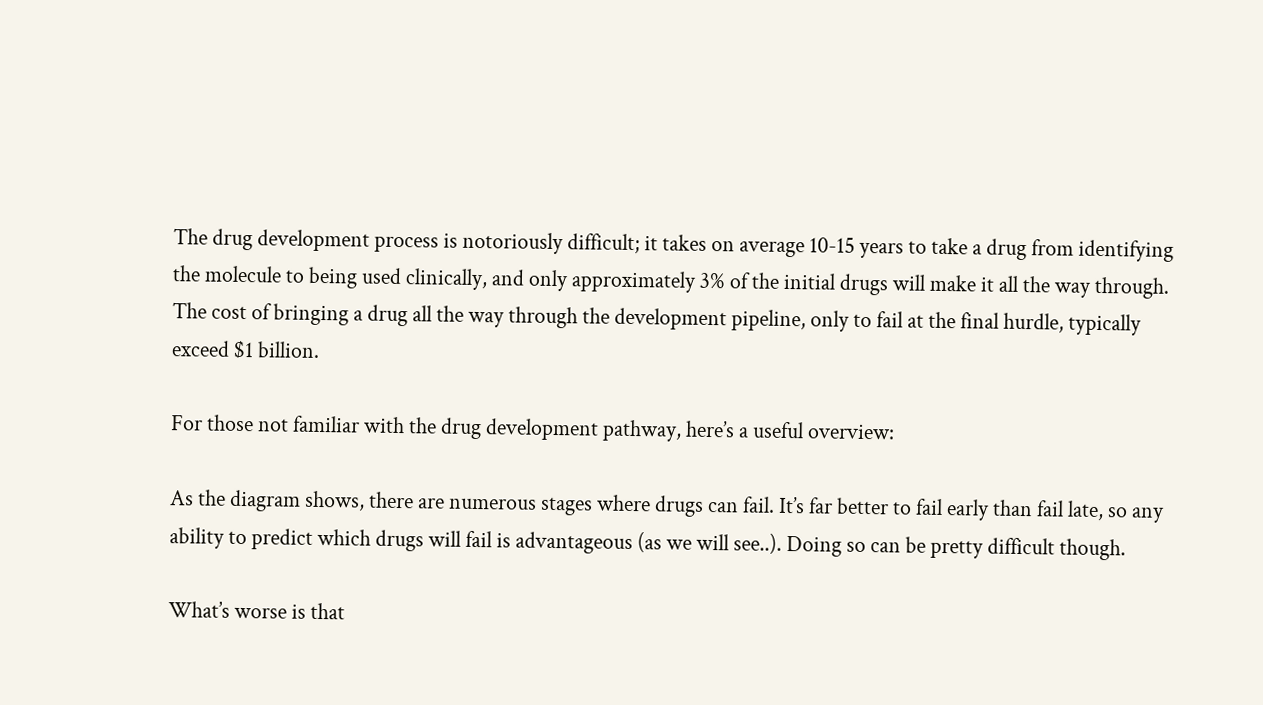The drug development process is notoriously difficult; it takes on average 10-15 years to take a drug from identifying the molecule to being used clinically, and only approximately 3% of the initial drugs will make it all the way through. The cost of bringing a drug all the way through the development pipeline, only to fail at the final hurdle, typically exceed $1 billion.

For those not familiar with the drug development pathway, here’s a useful overview:

As the diagram shows, there are numerous stages where drugs can fail. It’s far better to fail early than fail late, so any ability to predict which drugs will fail is advantageous (as we will see..). Doing so can be pretty difficult though.

What’s worse is that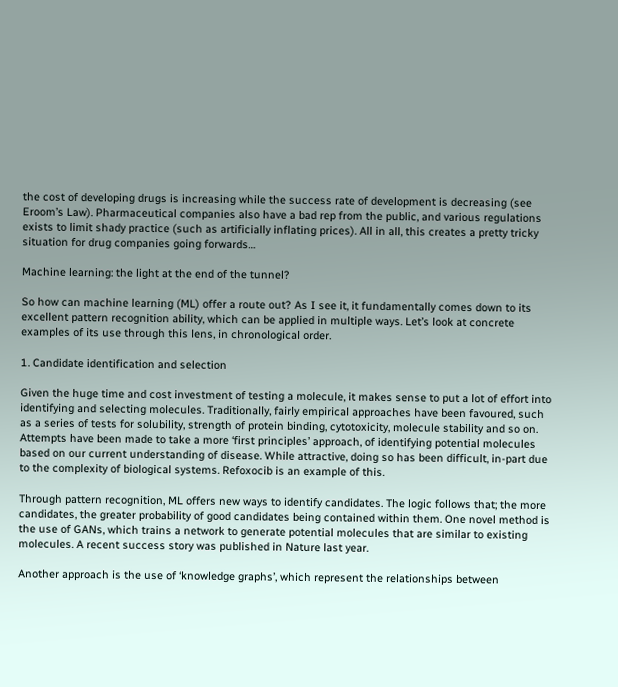the cost of developing drugs is increasing while the success rate of development is decreasing (see Eroom’s Law). Pharmaceutical companies also have a bad rep from the public, and various regulations exists to limit shady practice (such as artificially inflating prices). All in all, this creates a pretty tricky situation for drug companies going forwards…

Machine learning: the light at the end of the tunnel?

So how can machine learning (ML) offer a route out? As I see it, it fundamentally comes down to its excellent pattern recognition ability, which can be applied in multiple ways. Let’s look at concrete examples of its use through this lens, in chronological order.

1. Candidate identification and selection

Given the huge time and cost investment of testing a molecule, it makes sense to put a lot of effort into identifying and selecting molecules. Traditionally, fairly empirical approaches have been favoured, such as a series of tests for solubility, strength of protein binding, cytotoxicity, molecule stability and so on. Attempts have been made to take a more ‘first principles’ approach, of identifying potential molecules based on our current understanding of disease. While attractive, doing so has been difficult, in-part due to the complexity of biological systems. Refoxocib is an example of this.

Through pattern recognition, ML offers new ways to identify candidates. The logic follows that; the more candidates, the greater probability of good candidates being contained within them. One novel method is the use of GANs, which trains a network to generate potential molecules that are similar to existing molecules. A recent success story was published in Nature last year.

Another approach is the use of ‘knowledge graphs’, which represent the relationships between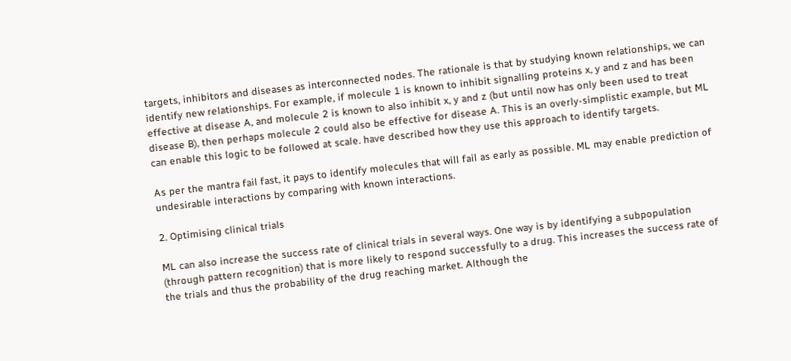targets, inhibitors and diseases as interconnected nodes. The rationale is that by studying known relationships, we can identify new relationships. For example, if molecule 1 is known to inhibit signalling proteins x, y and z and has been effective at disease A, and molecule 2 is known to also inhibit x, y and z (but until now has only been used to treat disease B), then perhaps molecule 2 could also be effective for disease A. This is an overly-simplistic example, but ML can enable this logic to be followed at scale. have described how they use this approach to identify targets.

As per the mantra fail fast, it pays to identify molecules that will fail as early as possible. ML may enable prediction of undesirable interactions by comparing with known interactions.

2. Optimising clinical trials

ML can also increase the success rate of clinical trials in several ways. One way is by identifying a subpopulation (through pattern recognition) that is more likely to respond successfully to a drug. This increases the success rate of the trials and thus the probability of the drug reaching market. Although the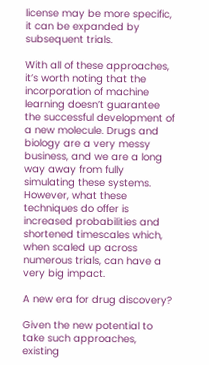license may be more specific, it can be expanded by subsequent trials.

With all of these approaches, it’s worth noting that the incorporation of machine learning doesn’t guarantee the successful development of a new molecule. Drugs and biology are a very messy business, and we are a long way away from fully simulating these systems. However, what these techniques do offer is increased probabilities and shortened timescales which, when scaled up across numerous trials, can have a very big impact.

A new era for drug discovery?

Given the new potential to take such approaches, existing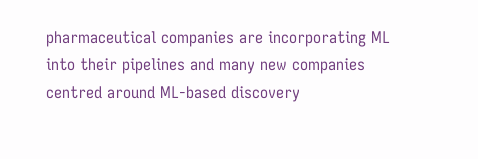pharmaceutical companies are incorporating ML into their pipelines and many new companies centred around ML-based discovery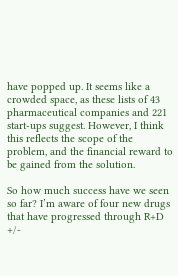have popped up. It seems like a crowded space, as these lists of 43 pharmaceutical companies and 221 start-ups suggest. However, I think this reflects the scope of the problem, and the financial reward to be gained from the solution.

So how much success have we seen so far? I’m aware of four new drugs that have progressed through R+D +/-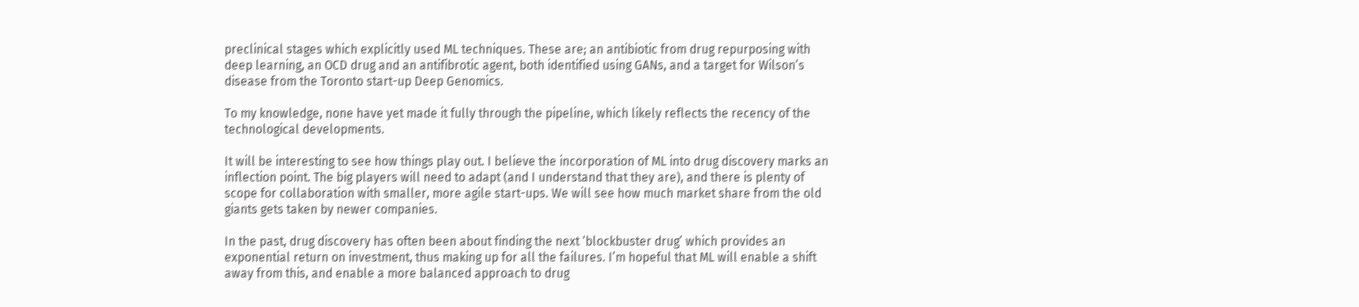preclinical stages which explicitly used ML techniques. These are; an antibiotic from drug repurposing with deep learning, an OCD drug and an antifibrotic agent, both identified using GANs, and a target for Wilson’s disease from the Toronto start-up Deep Genomics.

To my knowledge, none have yet made it fully through the pipeline, which likely reflects the recency of the technological developments.

It will be interesting to see how things play out. I believe the incorporation of ML into drug discovery marks an inflection point. The big players will need to adapt (and I understand that they are), and there is plenty of scope for collaboration with smaller, more agile start-ups. We will see how much market share from the old giants gets taken by newer companies.

In the past, drug discovery has often been about finding the next ‘blockbuster drug’ which provides an exponential return on investment, thus making up for all the failures. I’m hopeful that ML will enable a shift away from this, and enable a more balanced approach to drug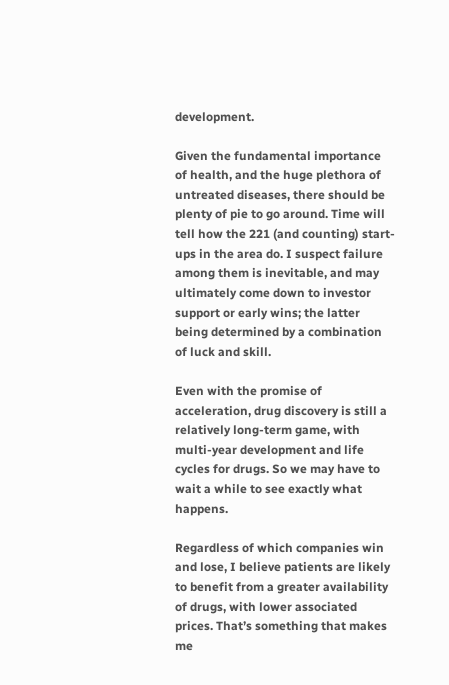development.

Given the fundamental importance of health, and the huge plethora of untreated diseases, there should be plenty of pie to go around. Time will tell how the 221 (and counting) start-ups in the area do. I suspect failure among them is inevitable, and may ultimately come down to investor support or early wins; the latter being determined by a combination of luck and skill.

Even with the promise of acceleration, drug discovery is still a relatively long-term game, with multi-year development and life cycles for drugs. So we may have to wait a while to see exactly what happens.

Regardless of which companies win and lose, I believe patients are likely to benefit from a greater availability of drugs, with lower associated prices. That’s something that makes me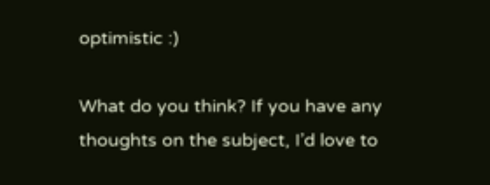optimistic :)

What do you think? If you have any thoughts on the subject, I’d love to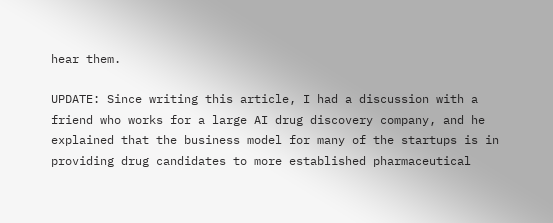hear them.

UPDATE: Since writing this article, I had a discussion with a friend who works for a large AI drug discovery company, and he explained that the business model for many of the startups is in providing drug candidates to more established pharmaceutical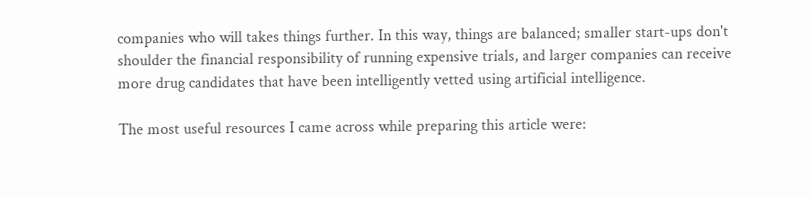companies who will takes things further. In this way, things are balanced; smaller start-ups don't shoulder the financial responsibility of running expensive trials, and larger companies can receive more drug candidates that have been intelligently vetted using artificial intelligence.

The most useful resources I came across while preparing this article were: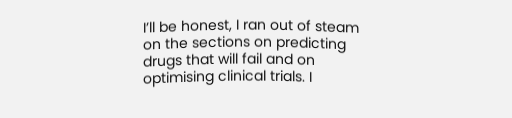I’ll be honest, I ran out of steam on the sections on predicting drugs that will fail and on optimising clinical trials. I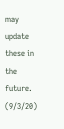may update these in the future. (9/3/20)